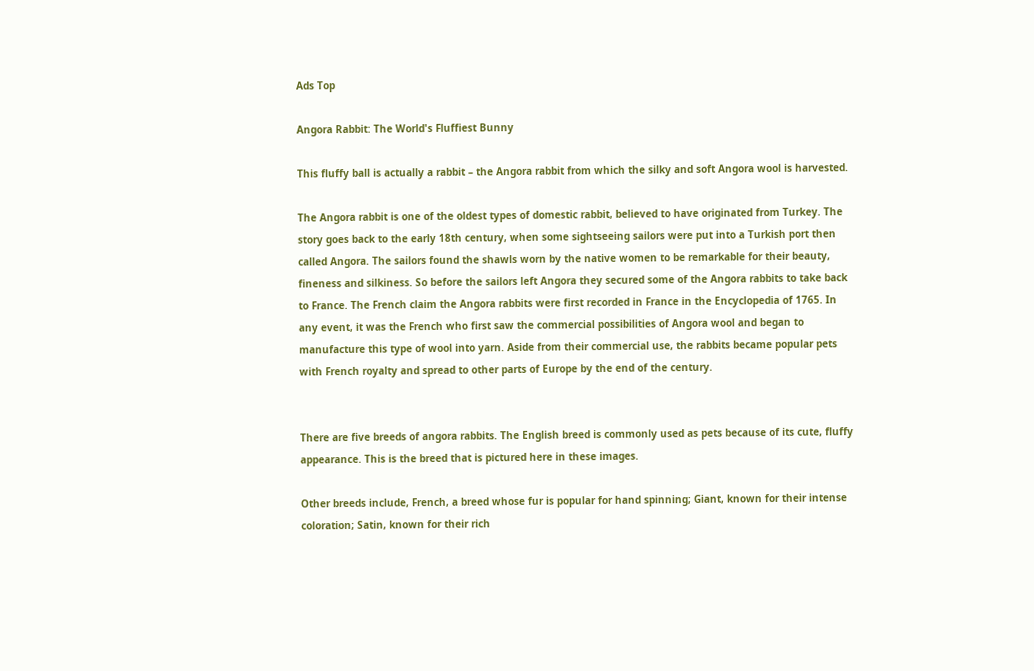Ads Top

Angora Rabbit: The World's Fluffiest Bunny

This fluffy ball is actually a rabbit – the Angora rabbit from which the silky and soft Angora wool is harvested.

The Angora rabbit is one of the oldest types of domestic rabbit, believed to have originated from Turkey. The story goes back to the early 18th century, when some sightseeing sailors were put into a Turkish port then called Angora. The sailors found the shawls worn by the native women to be remarkable for their beauty, fineness and silkiness. So before the sailors left Angora they secured some of the Angora rabbits to take back to France. The French claim the Angora rabbits were first recorded in France in the Encyclopedia of 1765. In any event, it was the French who first saw the commercial possibilities of Angora wool and began to manufacture this type of wool into yarn. Aside from their commercial use, the rabbits became popular pets with French royalty and spread to other parts of Europe by the end of the century.


There are five breeds of angora rabbits. The English breed is commonly used as pets because of its cute, fluffy appearance. This is the breed that is pictured here in these images.

Other breeds include, French, a breed whose fur is popular for hand spinning; Giant, known for their intense coloration; Satin, known for their rich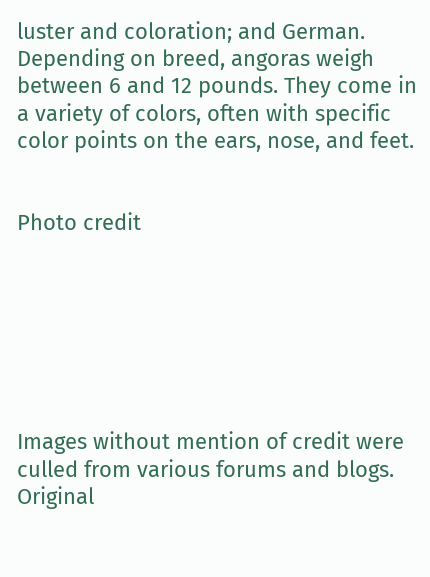luster and coloration; and German. Depending on breed, angoras weigh between 6 and 12 pounds. They come in a variety of colors, often with specific color points on the ears, nose, and feet.


Photo credit







Images without mention of credit were culled from various forums and blogs. Original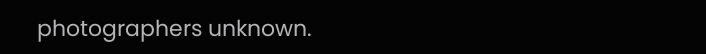photographers unknown.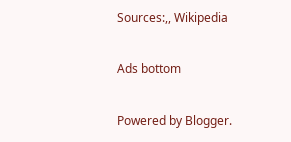Sources:,, Wikipedia

Ads bottom

Powered by Blogger.